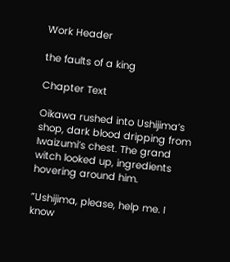Work Header

the faults of a king

Chapter Text

Oikawa rushed into Ushijima’s shop, dark blood dripping from Iwaizumi’s chest. The grand witch looked up, ingredients hovering around him.

”Ushijima, please, help me. I know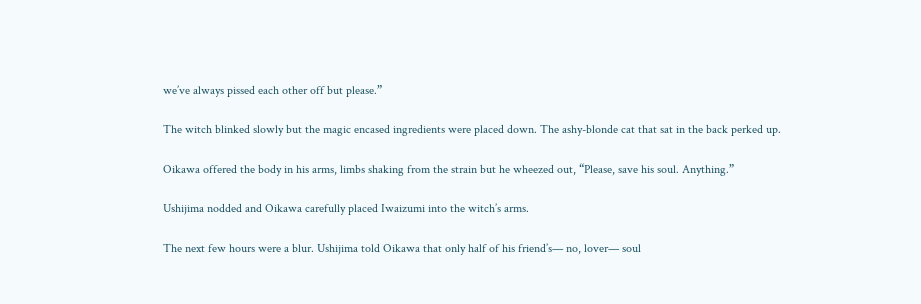we’ve always pissed each other off but please.”

The witch blinked slowly but the magic encased ingredients were placed down. The ashy-blonde cat that sat in the back perked up.

Oikawa offered the body in his arms, limbs shaking from the strain but he wheezed out, “Please, save his soul. Anything.”

Ushijima nodded and Oikawa carefully placed Iwaizumi into the witch’s arms.

The next few hours were a blur. Ushijima told Oikawa that only half of his friend’s— no, lover— soul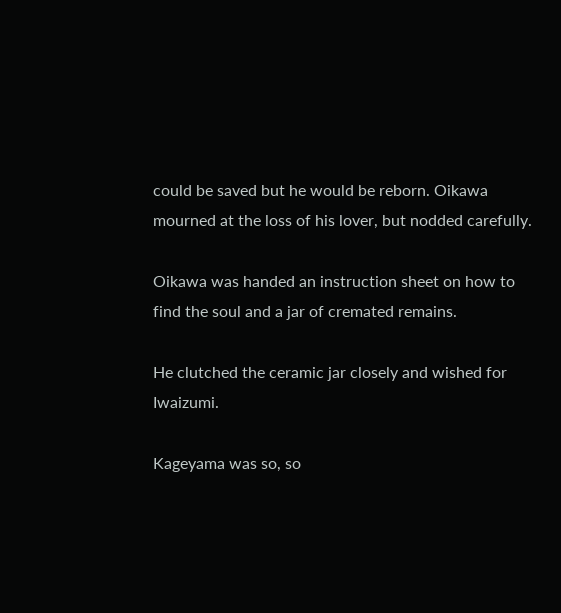could be saved but he would be reborn. Oikawa mourned at the loss of his lover, but nodded carefully.

Oikawa was handed an instruction sheet on how to find the soul and a jar of cremated remains.

He clutched the ceramic jar closely and wished for Iwaizumi.

Kageyama was so, so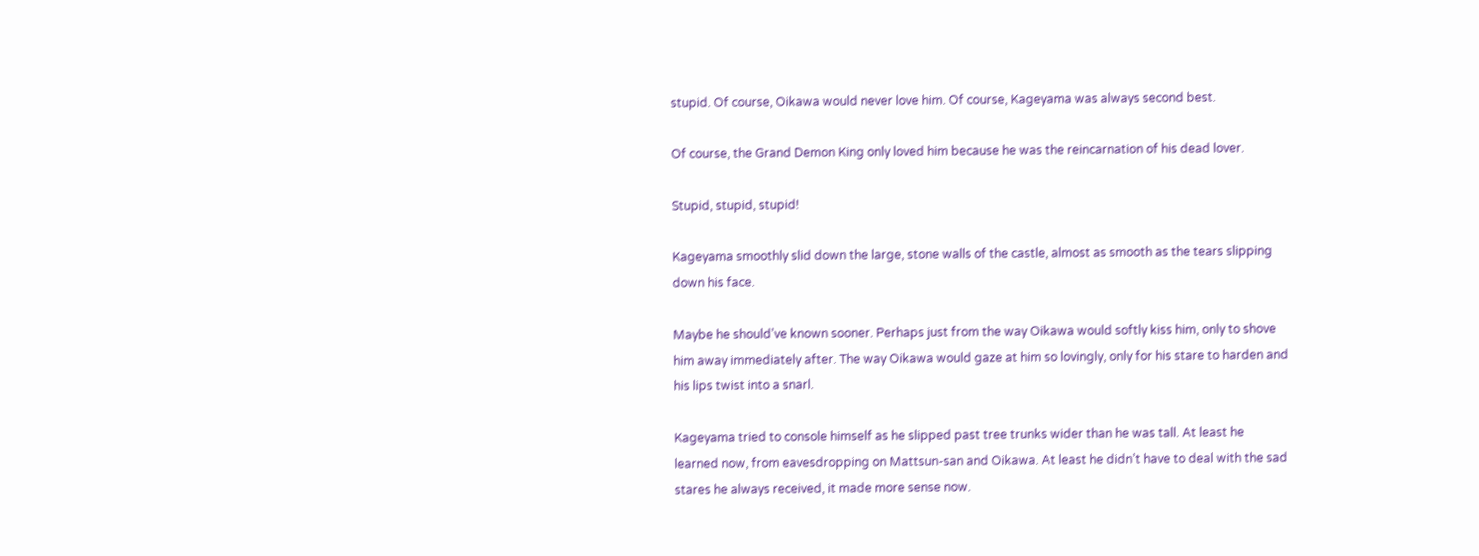stupid. Of course, Oikawa would never love him. Of course, Kageyama was always second best.

Of course, the Grand Demon King only loved him because he was the reincarnation of his dead lover.

Stupid, stupid, stupid!

Kageyama smoothly slid down the large, stone walls of the castle, almost as smooth as the tears slipping down his face.

Maybe he should’ve known sooner. Perhaps just from the way Oikawa would softly kiss him, only to shove him away immediately after. The way Oikawa would gaze at him so lovingly, only for his stare to harden and his lips twist into a snarl.

Kageyama tried to console himself as he slipped past tree trunks wider than he was tall. At least he learned now, from eavesdropping on Mattsun-san and Oikawa. At least he didn’t have to deal with the sad stares he always received, it made more sense now.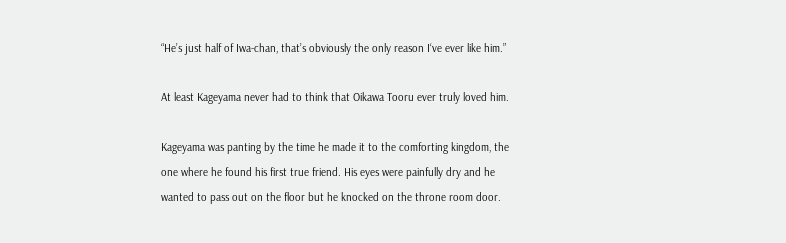“He’s just half of Iwa-chan, that’s obviously the only reason I‘ve ever like him.”

At least Kageyama never had to think that Oikawa Tooru ever truly loved him.

Kageyama was panting by the time he made it to the comforting kingdom, the one where he found his first true friend. His eyes were painfully dry and he wanted to pass out on the floor but he knocked on the throne room door.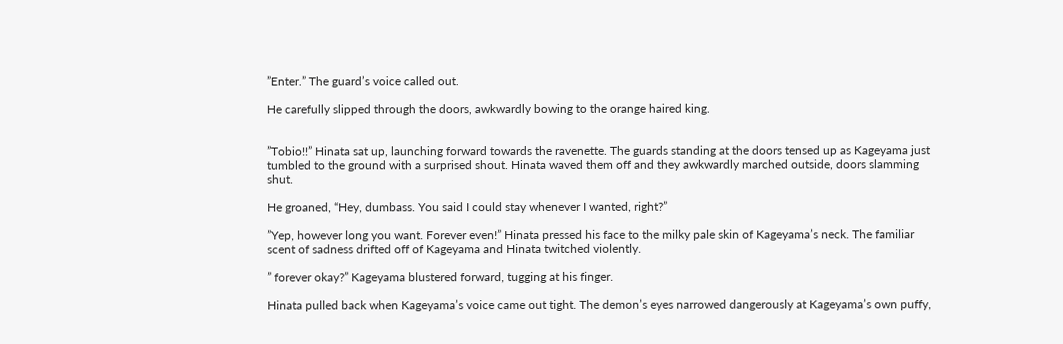”Enter.” The guard’s voice called out.

He carefully slipped through the doors, awkwardly bowing to the orange haired king.


”Tobio!!” Hinata sat up, launching forward towards the ravenette. The guards standing at the doors tensed up as Kageyama just tumbled to the ground with a surprised shout. Hinata waved them off and they awkwardly marched outside, doors slamming shut.

He groaned, “Hey, dumbass. You said I could stay whenever I wanted, right?”

”Yep, however long you want. Forever even!” Hinata pressed his face to the milky pale skin of Kageyama’s neck. The familiar scent of sadness drifted off of Kageyama and Hinata twitched violently.

” forever okay?” Kageyama blustered forward, tugging at his finger.

Hinata pulled back when Kageyama’s voice came out tight. The demon’s eyes narrowed dangerously at Kageyama’s own puffy,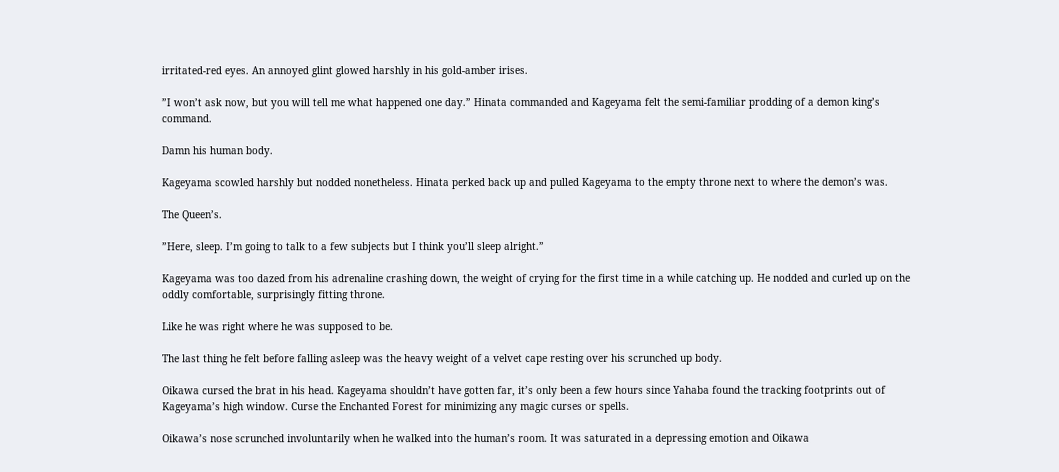irritated-red eyes. An annoyed glint glowed harshly in his gold-amber irises.

”I won’t ask now, but you will tell me what happened one day.” Hinata commanded and Kageyama felt the semi-familiar prodding of a demon king’s command.

Damn his human body.

Kageyama scowled harshly but nodded nonetheless. Hinata perked back up and pulled Kageyama to the empty throne next to where the demon’s was.

The Queen’s.

”Here, sleep. I’m going to talk to a few subjects but I think you’ll sleep alright.”

Kageyama was too dazed from his adrenaline crashing down, the weight of crying for the first time in a while catching up. He nodded and curled up on the oddly comfortable, surprisingly fitting throne.

Like he was right where he was supposed to be.

The last thing he felt before falling asleep was the heavy weight of a velvet cape resting over his scrunched up body.

Oikawa cursed the brat in his head. Kageyama shouldn’t have gotten far, it’s only been a few hours since Yahaba found the tracking footprints out of Kageyama’s high window. Curse the Enchanted Forest for minimizing any magic curses or spells.

Oikawa’s nose scrunched involuntarily when he walked into the human’s room. It was saturated in a depressing emotion and Oikawa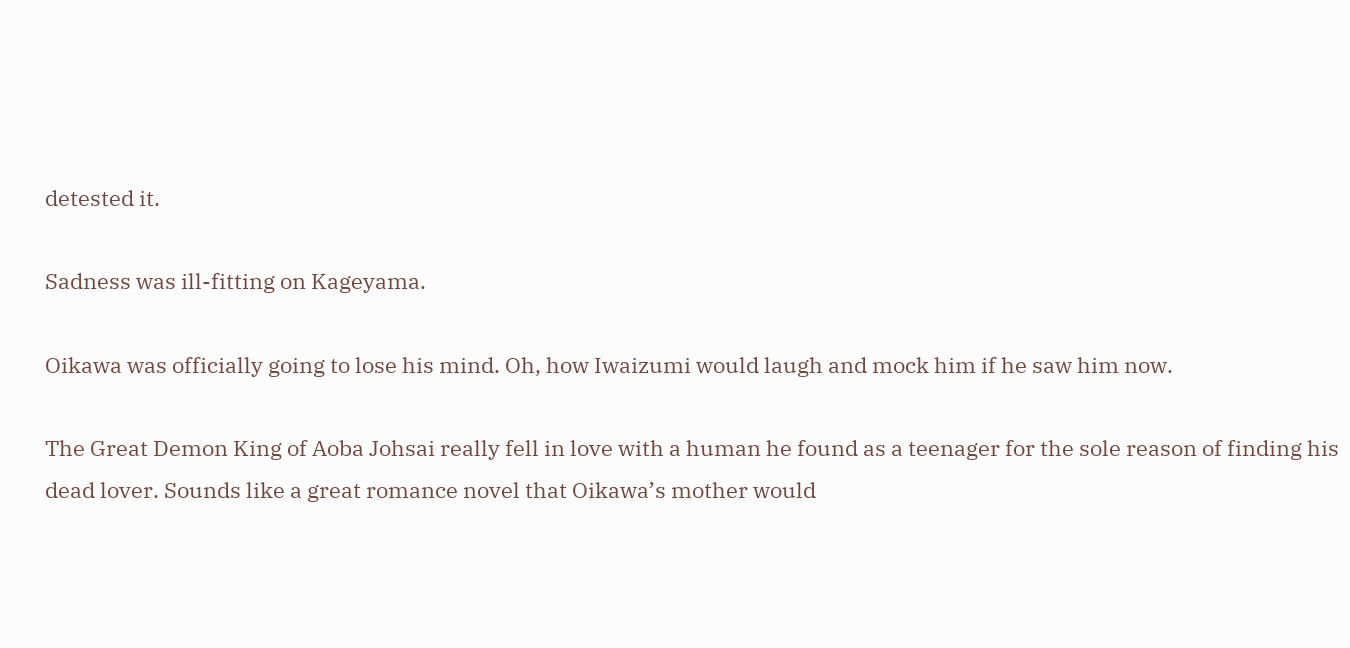detested it.

Sadness was ill-fitting on Kageyama.

Oikawa was officially going to lose his mind. Oh, how Iwaizumi would laugh and mock him if he saw him now.

The Great Demon King of Aoba Johsai really fell in love with a human he found as a teenager for the sole reason of finding his dead lover. Sounds like a great romance novel that Oikawa’s mother would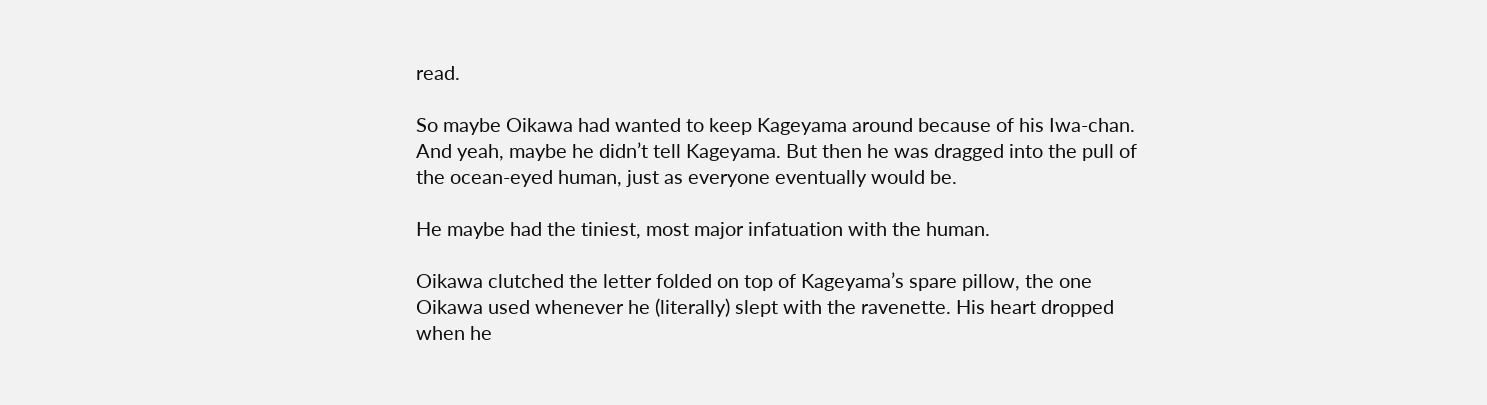read.

So maybe Oikawa had wanted to keep Kageyama around because of his Iwa-chan. And yeah, maybe he didn’t tell Kageyama. But then he was dragged into the pull of the ocean-eyed human, just as everyone eventually would be.

He maybe had the tiniest, most major infatuation with the human.

Oikawa clutched the letter folded on top of Kageyama’s spare pillow, the one Oikawa used whenever he (literally) slept with the ravenette. His heart dropped when he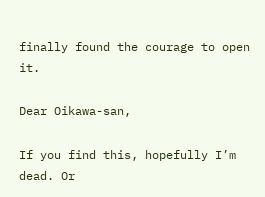finally found the courage to open it.

Dear Oikawa-san,

If you find this, hopefully I’m dead. Or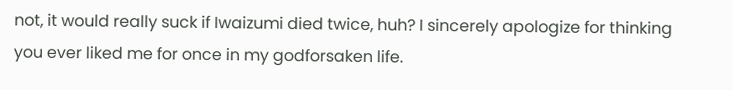not, it would really suck if Iwaizumi died twice, huh? I sincerely apologize for thinking you ever liked me for once in my godforsaken life.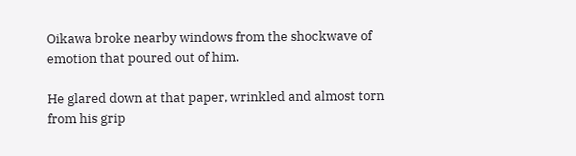Oikawa broke nearby windows from the shockwave of emotion that poured out of him.

He glared down at that paper, wrinkled and almost torn from his grip